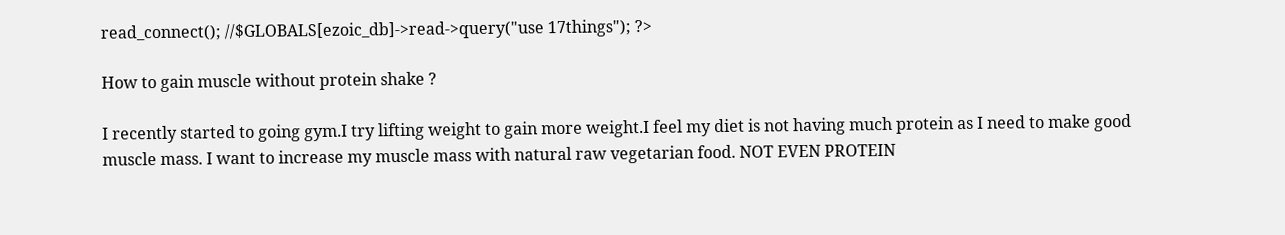read_connect(); //$GLOBALS[ezoic_db]->read->query("use 17things"); ?>

How to gain muscle without protein shake ?

I recently started to going gym.I try lifting weight to gain more weight.I feel my diet is not having much protein as I need to make good muscle mass. I want to increase my muscle mass with natural raw vegetarian food. NOT EVEN PROTEIN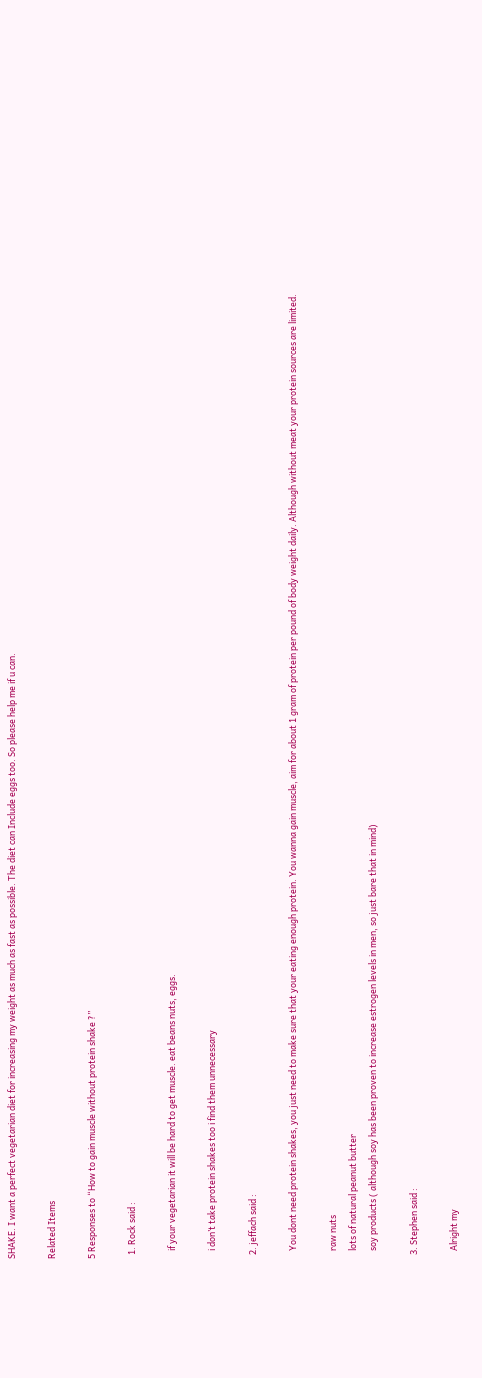SHAKE. I want a perfect vegetarian diet for increasing my weight as much as fast as possible. The diet can Include eggs too. So please help me if u can.

Related Items

5 Responses to “How to gain muscle without protein shake ?”

  1. Rock said :

    if your vegetarian it will be hard to get muscle. eat beans nuts, eggs.

    i don’t take protein shakes too i find them unnecessary

  2. jeffach said :

    You dont need protein shakes, you just need to make sure that your eating enough protein. You wanna gain muscle, aim for about 1 gram of protein per pound of body weight daily. Although without meat your protein sources are limited.

    raw nuts
    lots of natural peanut butter
    soy products ( although soy has been proven to increase estrogen levels in men, so just bare that in mind)

  3. Stephen said :

    Alright my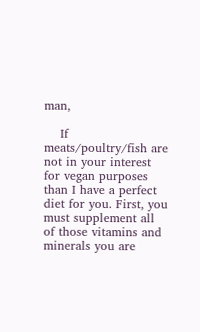man,

    If meats/poultry/fish are not in your interest for vegan purposes than I have a perfect diet for you. First, you must supplement all of those vitamins and minerals you are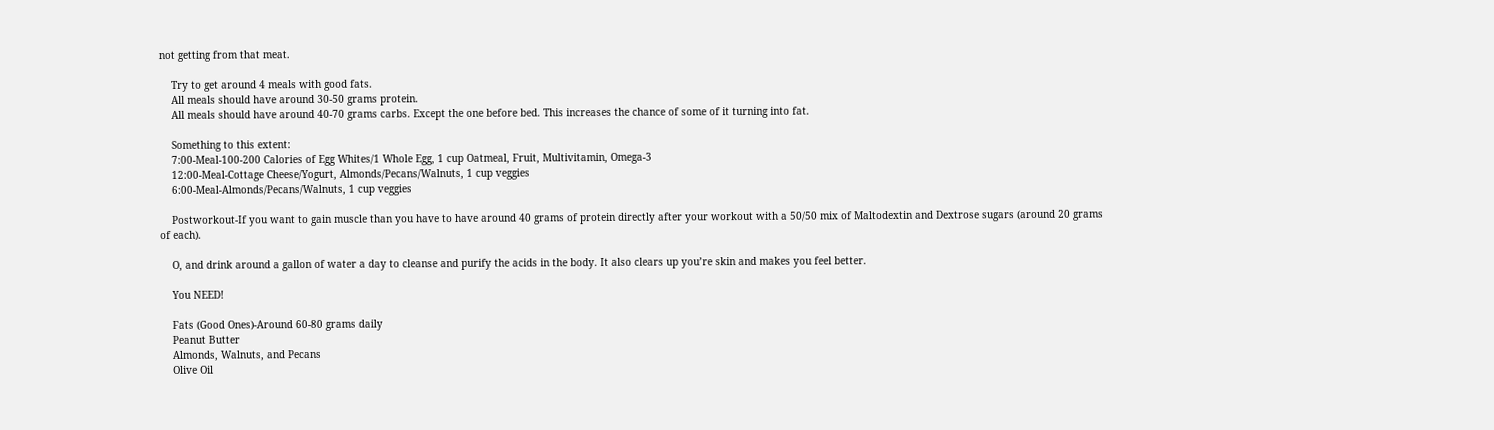not getting from that meat.

    Try to get around 4 meals with good fats.
    All meals should have around 30-50 grams protein.
    All meals should have around 40-70 grams carbs. Except the one before bed. This increases the chance of some of it turning into fat.

    Something to this extent:
    7:00-Meal-100-200 Calories of Egg Whites/1 Whole Egg, 1 cup Oatmeal, Fruit, Multivitamin, Omega-3
    12:00-Meal-Cottage Cheese/Yogurt, Almonds/Pecans/Walnuts, 1 cup veggies
    6:00-Meal-Almonds/Pecans/Walnuts, 1 cup veggies

    Postworkout-If you want to gain muscle than you have to have around 40 grams of protein directly after your workout with a 50/50 mix of Maltodextin and Dextrose sugars (around 20 grams of each).

    O, and drink around a gallon of water a day to cleanse and purify the acids in the body. It also clears up you’re skin and makes you feel better.

    You NEED!

    Fats (Good Ones)-Around 60-80 grams daily
    Peanut Butter
    Almonds, Walnuts, and Pecans
    Olive Oil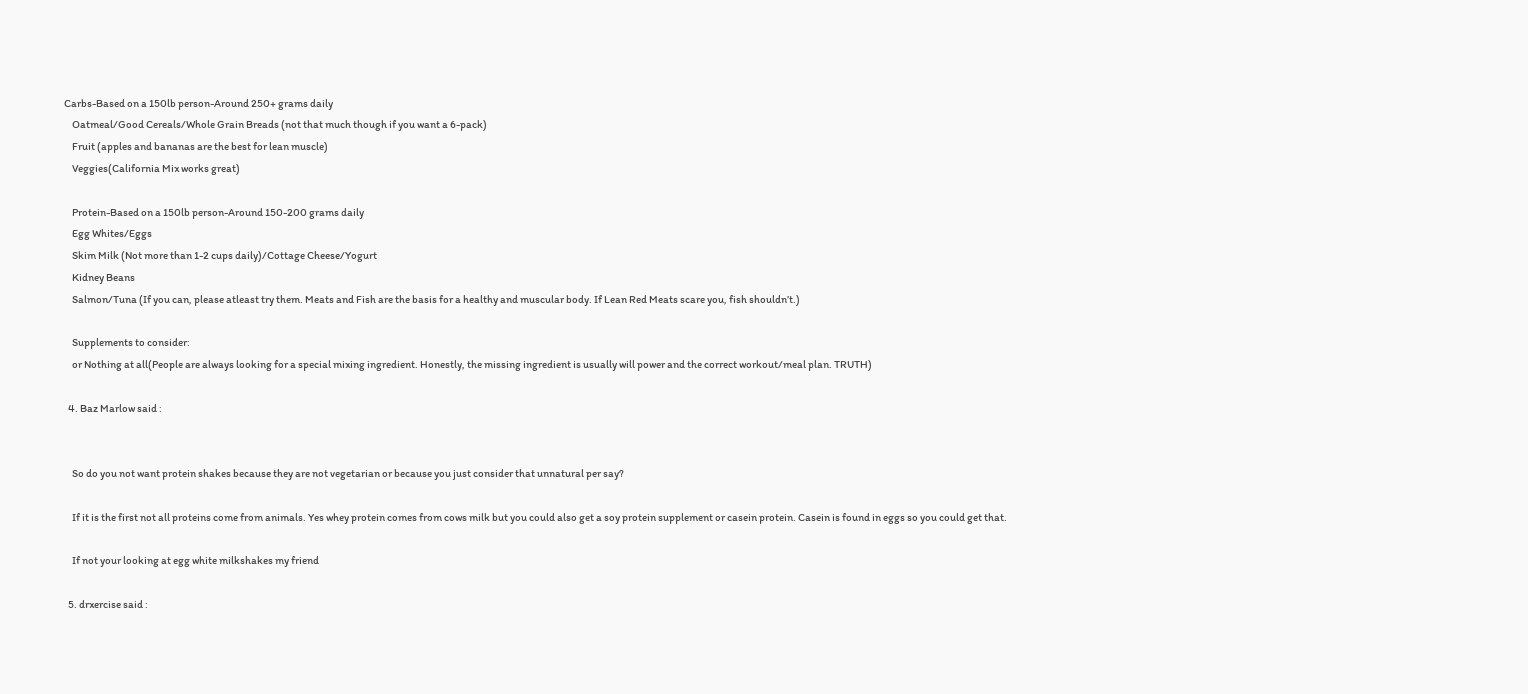Carbs-Based on a 150lb person-Around 250+ grams daily
    Oatmeal/Good Cereals/Whole Grain Breads (not that much though if you want a 6-pack)
    Fruit (apples and bananas are the best for lean muscle)
    Veggies(California Mix works great)

    Protein-Based on a 150lb person-Around 150-200 grams daily
    Egg Whites/Eggs
    Skim Milk (Not more than 1-2 cups daily)/Cottage Cheese/Yogurt
    Kidney Beans
    Salmon/Tuna (If you can, please atleast try them. Meats and Fish are the basis for a healthy and muscular body. If Lean Red Meats scare you, fish shouldn’t.)

    Supplements to consider:
    or Nothing at all(People are always looking for a special mixing ingredient. Honestly, the missing ingredient is usually will power and the correct workout/meal plan. TRUTH)

  4. Baz Marlow said :


    So do you not want protein shakes because they are not vegetarian or because you just consider that unnatural per say?

    If it is the first not all proteins come from animals. Yes whey protein comes from cows milk but you could also get a soy protein supplement or casein protein. Casein is found in eggs so you could get that.

    If not your looking at egg white milkshakes my friend

  5. drxercise said :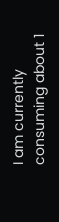I am currently consuming about 1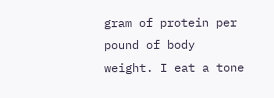gram of protein per pound of body weight. I eat a tone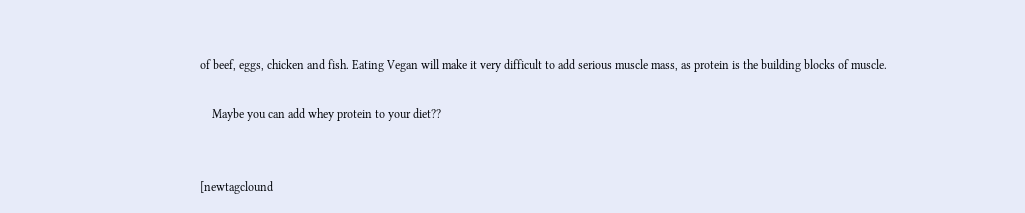of beef, eggs, chicken and fish. Eating Vegan will make it very difficult to add serious muscle mass, as protein is the building blocks of muscle.

    Maybe you can add whey protein to your diet??


[newtagclound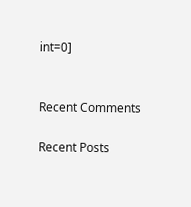int=0]


Recent Comments

Recent Posts